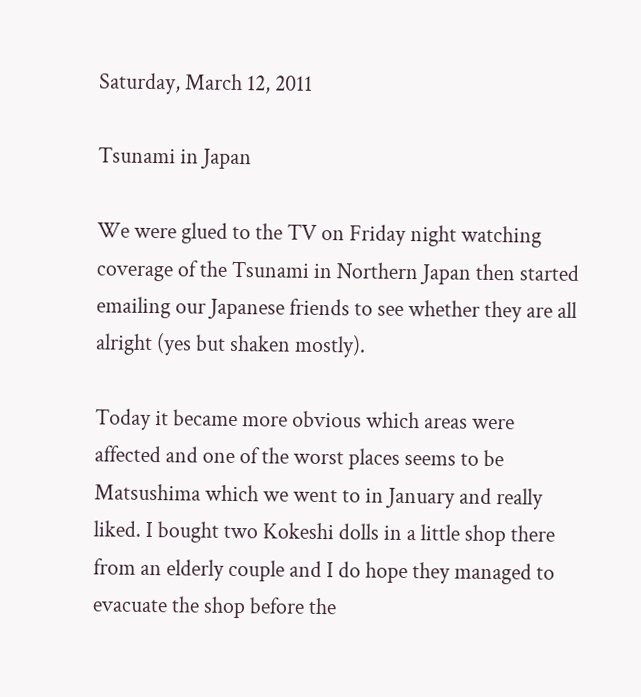Saturday, March 12, 2011

Tsunami in Japan

We were glued to the TV on Friday night watching coverage of the Tsunami in Northern Japan then started emailing our Japanese friends to see whether they are all alright (yes but shaken mostly).

Today it became more obvious which areas were affected and one of the worst places seems to be Matsushima which we went to in January and really liked. I bought two Kokeshi dolls in a little shop there from an elderly couple and I do hope they managed to evacuate the shop before the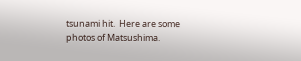tsunami hit.  Here are some photos of Matsushima.